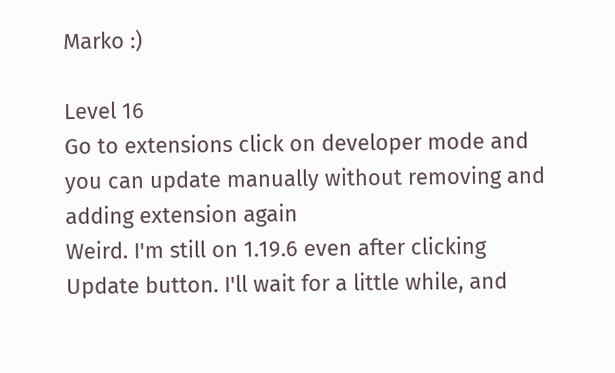Marko :)

Level 16
Go to extensions click on developer mode and you can update manually without removing and adding extension again
Weird. I'm still on 1.19.6 even after clicking Update button. I'll wait for a little while, and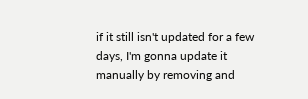if it still isn't updated for a few days, I'm gonna update it manually by removing and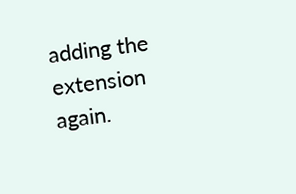adding the extension again.